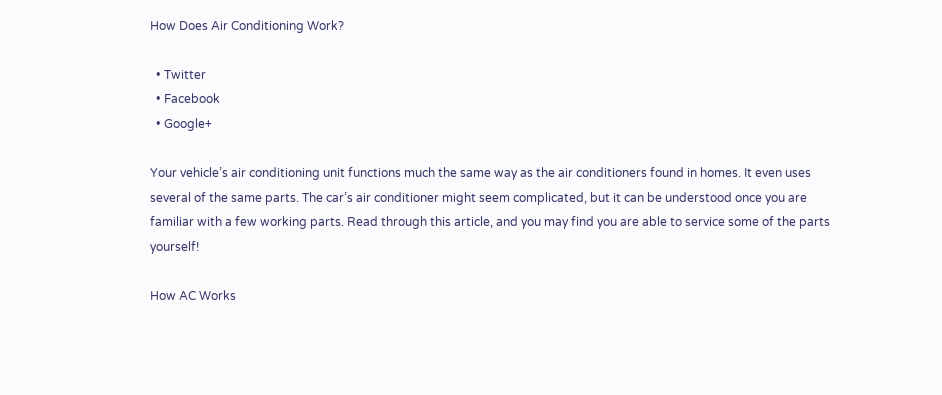How Does Air Conditioning Work?

  • Twitter
  • Facebook
  • Google+

Your vehicle’s air conditioning unit functions much the same way as the air conditioners found in homes. It even uses several of the same parts. The car’s air conditioner might seem complicated, but it can be understood once you are familiar with a few working parts. Read through this article, and you may find you are able to service some of the parts yourself!

How AC Works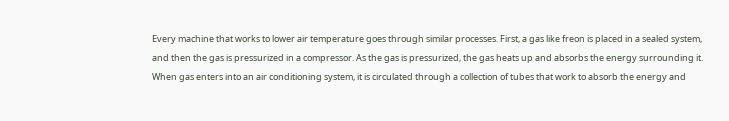Every machine that works to lower air temperature goes through similar processes. First, a gas like freon is placed in a sealed system, and then the gas is pressurized in a compressor. As the gas is pressurized, the gas heats up and absorbs the energy surrounding it. When gas enters into an air conditioning system, it is circulated through a collection of tubes that work to absorb the energy and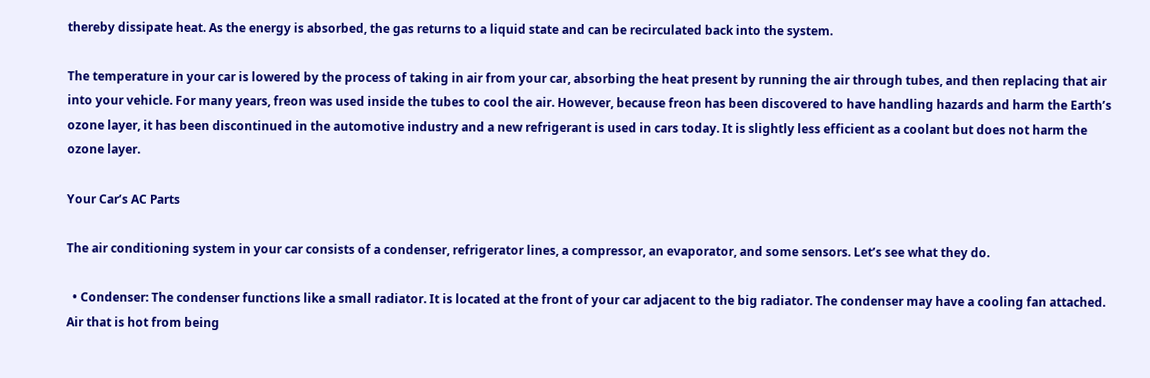thereby dissipate heat. As the energy is absorbed, the gas returns to a liquid state and can be recirculated back into the system.

The temperature in your car is lowered by the process of taking in air from your car, absorbing the heat present by running the air through tubes, and then replacing that air into your vehicle. For many years, freon was used inside the tubes to cool the air. However, because freon has been discovered to have handling hazards and harm the Earth’s ozone layer, it has been discontinued in the automotive industry and a new refrigerant is used in cars today. It is slightly less efficient as a coolant but does not harm the ozone layer.

Your Car’s AC Parts

The air conditioning system in your car consists of a condenser, refrigerator lines, a compressor, an evaporator, and some sensors. Let’s see what they do.

  • Condenser: The condenser functions like a small radiator. It is located at the front of your car adjacent to the big radiator. The condenser may have a cooling fan attached. Air that is hot from being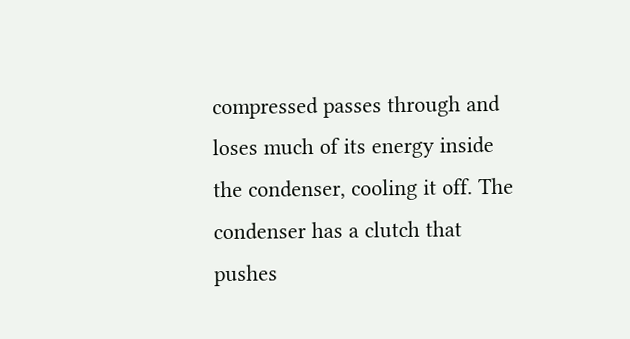compressed passes through and loses much of its energy inside the condenser, cooling it off. The condenser has a clutch that pushes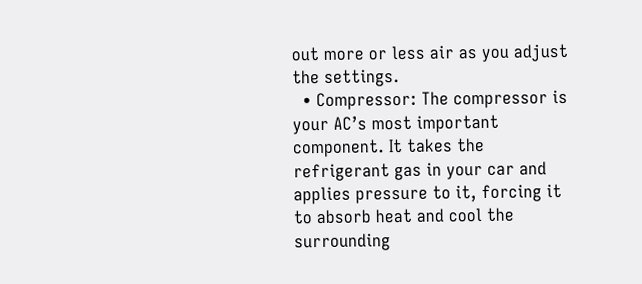out more or less air as you adjust the settings.
  • Compressor: The compressor is your AC’s most important component. It takes the refrigerant gas in your car and applies pressure to it, forcing it to absorb heat and cool the surrounding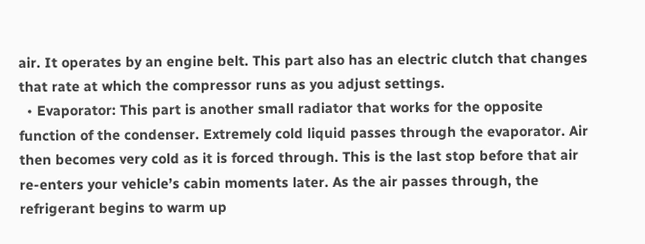air. It operates by an engine belt. This part also has an electric clutch that changes that rate at which the compressor runs as you adjust settings.
  • Evaporator: This part is another small radiator that works for the opposite function of the condenser. Extremely cold liquid passes through the evaporator. Air then becomes very cold as it is forced through. This is the last stop before that air re-enters your vehicle’s cabin moments later. As the air passes through, the refrigerant begins to warm up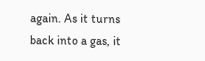again. As it turns back into a gas, it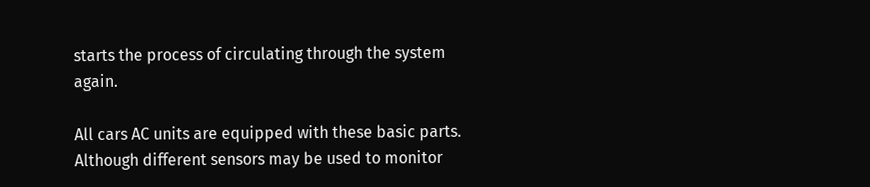starts the process of circulating through the system again.

All cars AC units are equipped with these basic parts. Although different sensors may be used to monitor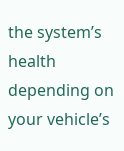the system’s health depending on your vehicle’s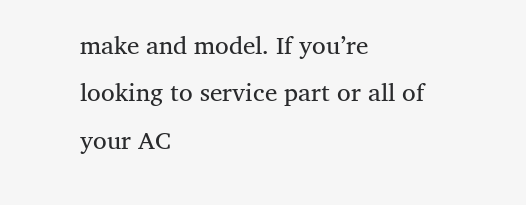make and model. If you’re looking to service part or all of your AC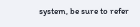system, be sure to refer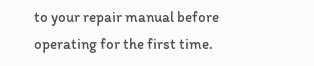to your repair manual before operating for the first time.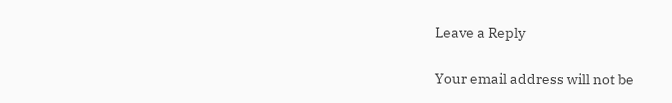Leave a Reply

Your email address will not be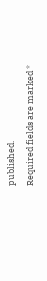published.
Required fields are marked *